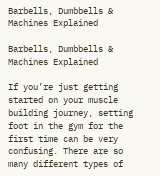Barbells, Dumbbells & Machines Explained

Barbells, Dumbbells & Machines Explained

If you’re just getting started on your muscle building journey, setting foot in the gym for the first time can be very confusing. There are so many different types of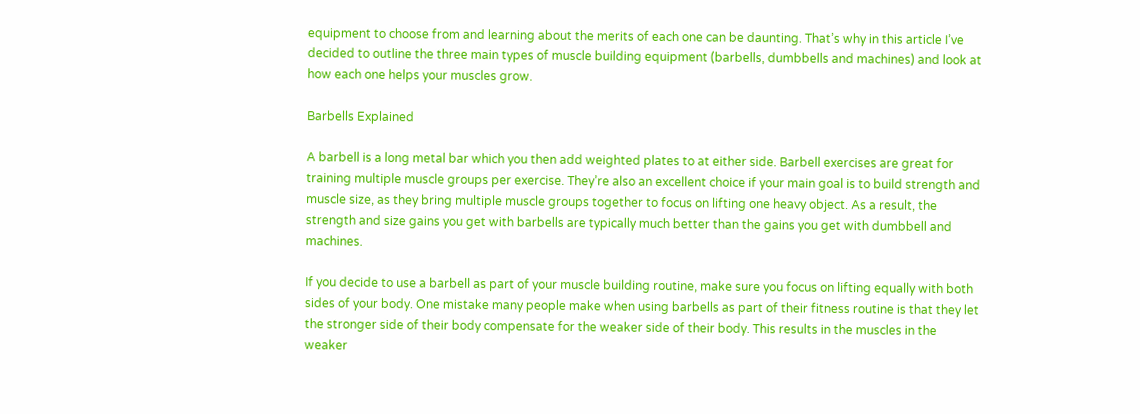equipment to choose from and learning about the merits of each one can be daunting. That’s why in this article I’ve decided to outline the three main types of muscle building equipment (barbells, dumbbells and machines) and look at how each one helps your muscles grow.

Barbells Explained

A barbell is a long metal bar which you then add weighted plates to at either side. Barbell exercises are great for training multiple muscle groups per exercise. They’re also an excellent choice if your main goal is to build strength and muscle size, as they bring multiple muscle groups together to focus on lifting one heavy object. As a result, the strength and size gains you get with barbells are typically much better than the gains you get with dumbbell and machines.

If you decide to use a barbell as part of your muscle building routine, make sure you focus on lifting equally with both sides of your body. One mistake many people make when using barbells as part of their fitness routine is that they let the stronger side of their body compensate for the weaker side of their body. This results in the muscles in the weaker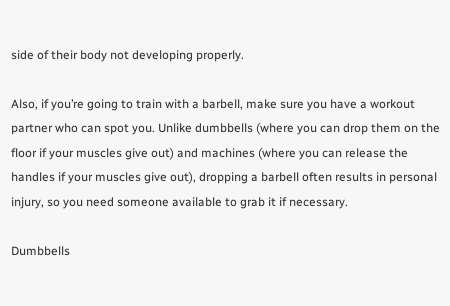side of their body not developing properly.

Also, if you’re going to train with a barbell, make sure you have a workout partner who can spot you. Unlike dumbbells (where you can drop them on the floor if your muscles give out) and machines (where you can release the handles if your muscles give out), dropping a barbell often results in personal injury, so you need someone available to grab it if necessary.

Dumbbells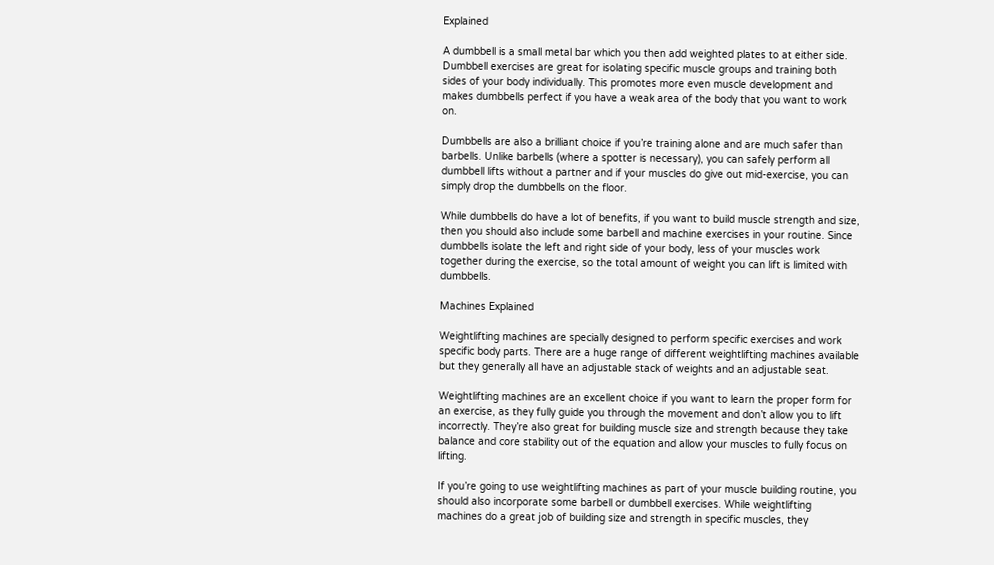Explained

A dumbbell is a small metal bar which you then add weighted plates to at either side. Dumbbell exercises are great for isolating specific muscle groups and training both sides of your body individually. This promotes more even muscle development and makes dumbbells perfect if you have a weak area of the body that you want to work on.

Dumbbells are also a brilliant choice if you’re training alone and are much safer than barbells. Unlike barbells (where a spotter is necessary), you can safely perform all dumbbell lifts without a partner and if your muscles do give out mid-exercise, you can simply drop the dumbbells on the floor.

While dumbbells do have a lot of benefits, if you want to build muscle strength and size, then you should also include some barbell and machine exercises in your routine. Since dumbbells isolate the left and right side of your body, less of your muscles work together during the exercise, so the total amount of weight you can lift is limited with dumbbells.

Machines Explained

Weightlifting machines are specially designed to perform specific exercises and work specific body parts. There are a huge range of different weightlifting machines available but they generally all have an adjustable stack of weights and an adjustable seat.

Weightlifting machines are an excellent choice if you want to learn the proper form for an exercise, as they fully guide you through the movement and don’t allow you to lift incorrectly. They’re also great for building muscle size and strength because they take balance and core stability out of the equation and allow your muscles to fully focus on lifting.

If you’re going to use weightlifting machines as part of your muscle building routine, you should also incorporate some barbell or dumbbell exercises. While weightlifting machines do a great job of building size and strength in specific muscles, they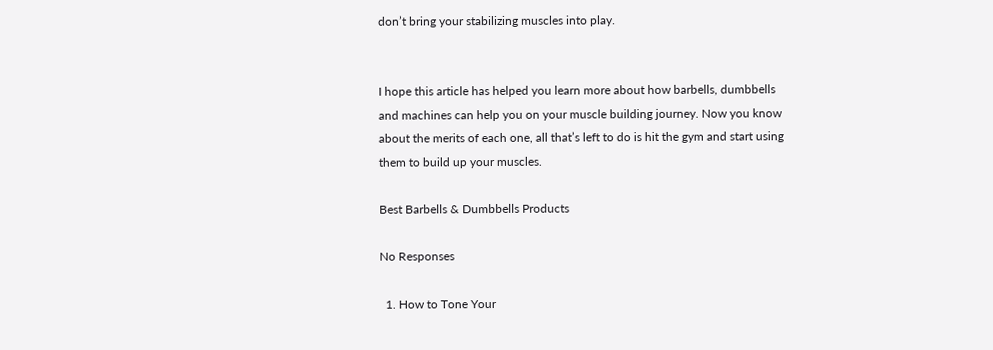don’t bring your stabilizing muscles into play.


I hope this article has helped you learn more about how barbells, dumbbells and machines can help you on your muscle building journey. Now you know about the merits of each one, all that’s left to do is hit the gym and start using them to build up your muscles.

Best Barbells & Dumbbells Products

No Responses

  1. How to Tone Your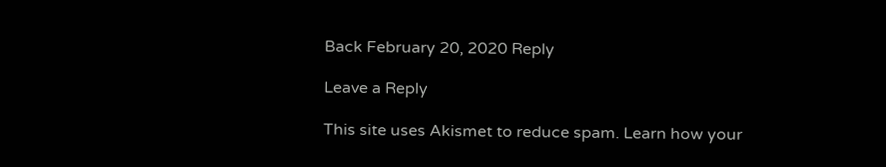Back February 20, 2020 Reply

Leave a Reply

This site uses Akismet to reduce spam. Learn how your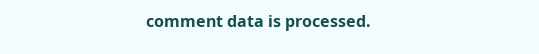comment data is processed.